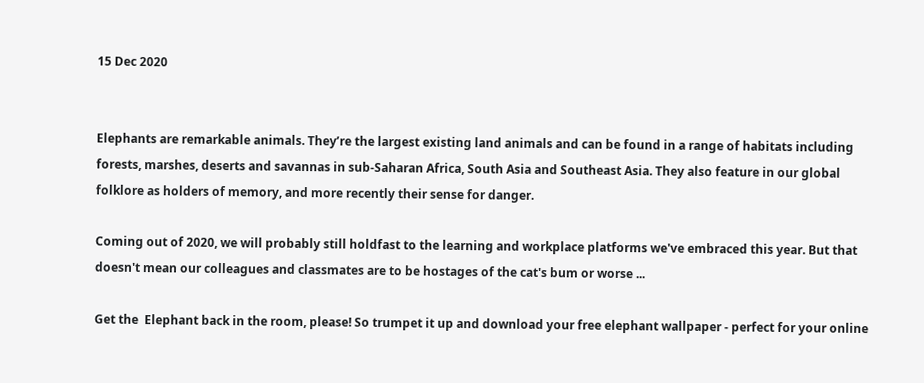15 Dec 2020


Elephants are remarkable animals. They’re the largest existing land animals and can be found in a range of habitats including forests, marshes, deserts and savannas in sub-Saharan Africa, South Asia and Southeast Asia. They also feature in our global folklore as holders of memory, and more recently their sense for danger.

Coming out of 2020, we will probably still holdfast to the learning and workplace platforms we've embraced this year. But that doesn't mean our colleagues and classmates are to be hostages of the cat's bum or worse ...

Get the  Elephant back in the room, please! So trumpet it up and download your free elephant wallpaper - perfect for your online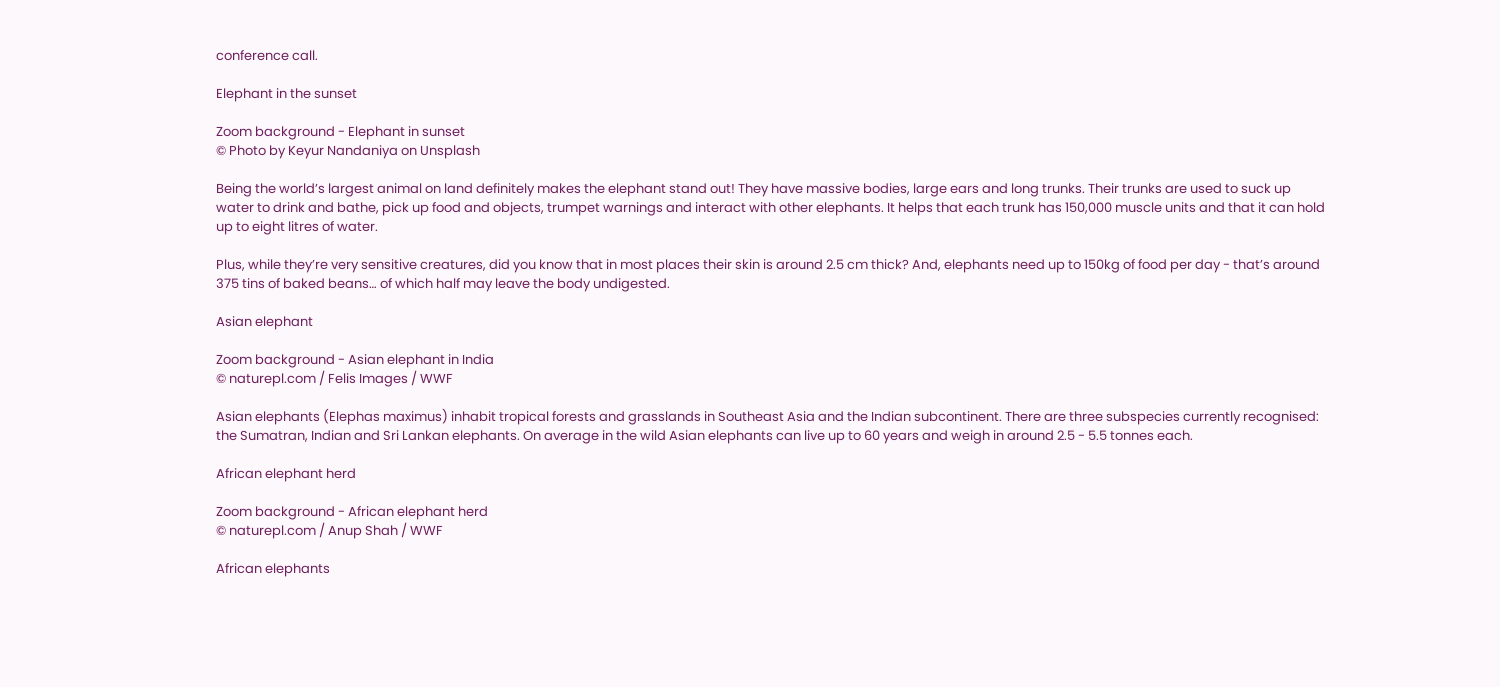conference call.

Elephant in the sunset

Zoom background - Elephant in sunset
© Photo by Keyur Nandaniya on Unsplash

Being the world’s largest animal on land definitely makes the elephant stand out! They have massive bodies, large ears and long trunks. Their trunks are used to suck up water to drink and bathe, pick up food and objects, trumpet warnings and interact with other elephants. It helps that each trunk has 150,000 muscle units and that it can hold up to eight litres of water.

Plus, while they’re very sensitive creatures, did you know that in most places their skin is around 2.5 cm thick? And, elephants need up to 150kg of food per day - that’s around 375 tins of baked beans… of which half may leave the body undigested.

Asian elephant

Zoom background - Asian elephant in India
© naturepl.com / Felis Images / WWF

Asian elephants (Elephas maximus) inhabit tropical forests and grasslands in Southeast Asia and the Indian subcontinent. There are three subspecies currently recognised: the Sumatran, Indian and Sri Lankan elephants. On average in the wild Asian elephants can live up to 60 years and weigh in around 2.5 - 5.5 tonnes each.

African elephant herd

Zoom background - African elephant herd
© naturepl.com / Anup Shah / WWF

African elephants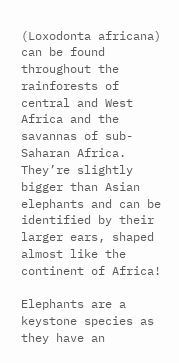(Loxodonta africana) can be found throughout the rainforests of central and West Africa and the savannas of sub-Saharan Africa. They’re slightly bigger than Asian elephants and can be identified by their larger ears, shaped almost like the continent of Africa!

Elephants are a keystone species as they have an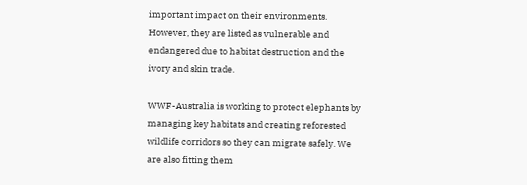important impact on their environments. However, they are listed as vulnerable and endangered due to habitat destruction and the ivory and skin trade.

WWF-Australia is working to protect elephants by managing key habitats and creating reforested wildlife corridors so they can migrate safely. We are also fitting them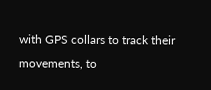with GPS collars to track their movements, to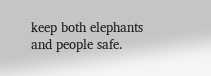keep both elephants and people safe.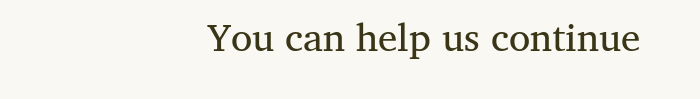You can help us continue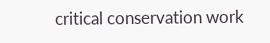critical conservation work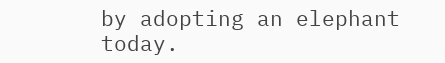by adopting an elephant today.